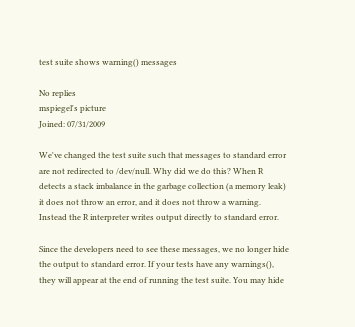test suite shows warning() messages

No replies
mspiegel's picture
Joined: 07/31/2009

We've changed the test suite such that messages to standard error are not redirected to /dev/null. Why did we do this? When R detects a stack imbalance in the garbage collection (a memory leak) it does not throw an error, and it does not throw a warning. Instead the R interpreter writes output directly to standard error.

Since the developers need to see these messages, we no longer hide the output to standard error. If your tests have any warnings(), they will appear at the end of running the test suite. You may hide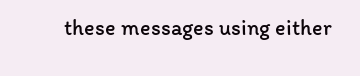these messages using either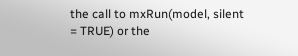the call to mxRun(model, silent = TRUE) or the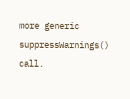more generic suppressWarnings() call.